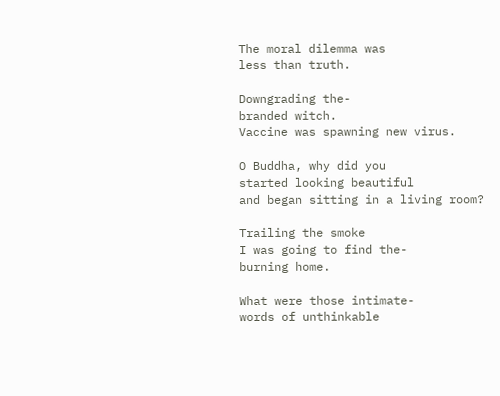The moral dilemma was
less than truth.

Downgrading the-
branded witch.
Vaccine was spawning new virus.

O Buddha, why did you
started looking beautiful
and began sitting in a living room?

Trailing the smoke
I was going to find the-
burning home.

What were those intimate-
words of unthinkable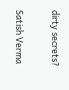dirty secrets?

Satish Verma